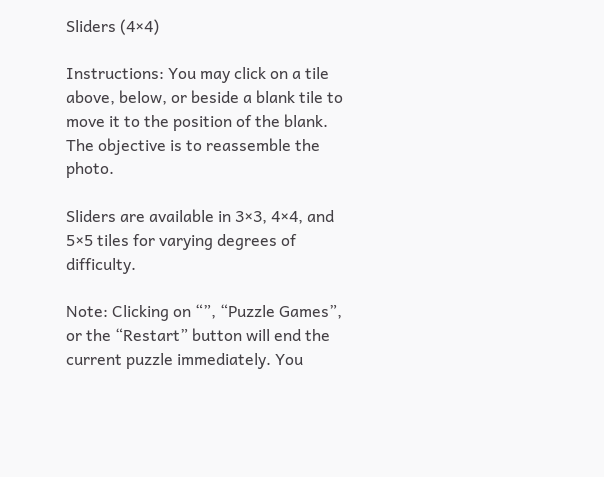Sliders (4×4)

Instructions: You may click on a tile above, below, or beside a blank tile to move it to the position of the blank. The objective is to reassemble the photo.

Sliders are available in 3×3, 4×4, and 5×5 tiles for varying degrees of difficulty.

Note: Clicking on “”, “Puzzle Games”, or the “Restart” button will end the current puzzle immediately. You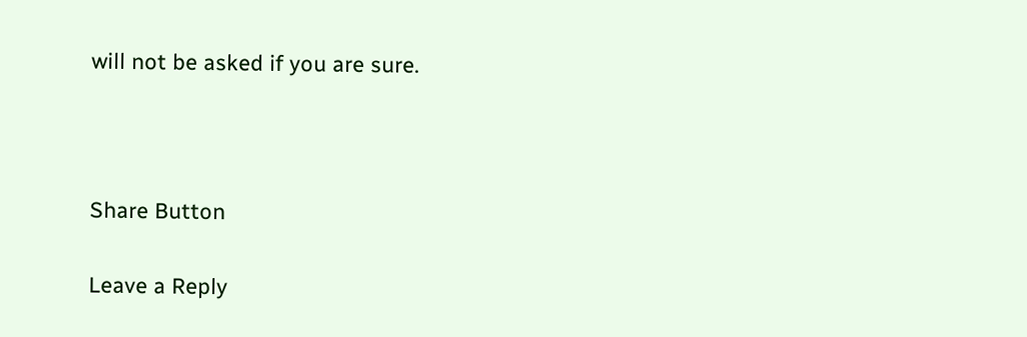will not be asked if you are sure.



Share Button

Leave a Reply